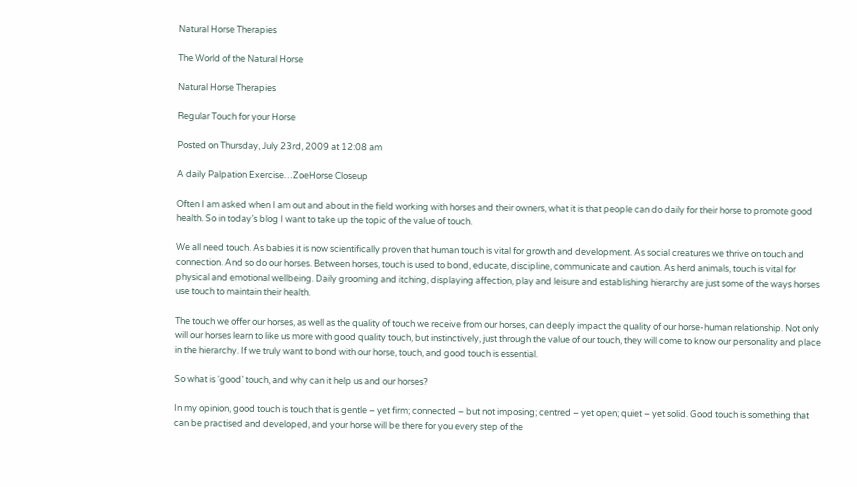Natural Horse Therapies

The World of the Natural Horse

Natural Horse Therapies

Regular Touch for your Horse

Posted on Thursday, July 23rd, 2009 at 12:08 am

A daily Palpation Exercise…ZoeHorse Closeup

Often I am asked when I am out and about in the field working with horses and their owners, what it is that people can do daily for their horse to promote good health. So in today’s blog I want to take up the topic of the value of touch.

We all need touch. As babies it is now scientifically proven that human touch is vital for growth and development. As social creatures we thrive on touch and connection. And so do our horses. Between horses, touch is used to bond, educate, discipline, communicate and caution. As herd animals, touch is vital for physical and emotional wellbeing. Daily grooming and itching, displaying affection, play and leisure and establishing hierarchy are just some of the ways horses use touch to maintain their health.

The touch we offer our horses, as well as the quality of touch we receive from our horses, can deeply impact the quality of our horse-human relationship. Not only will our horses learn to like us more with good quality touch, but instinctively, just through the value of our touch, they will come to know our personality and place in the hierarchy. If we truly want to bond with our horse, touch, and good touch is essential.

So what is ‘good’ touch, and why can it help us and our horses?

In my opinion, good touch is touch that is gentle – yet firm; connected – but not imposing; centred – yet open; quiet – yet solid. Good touch is something that can be practised and developed, and your horse will be there for you every step of the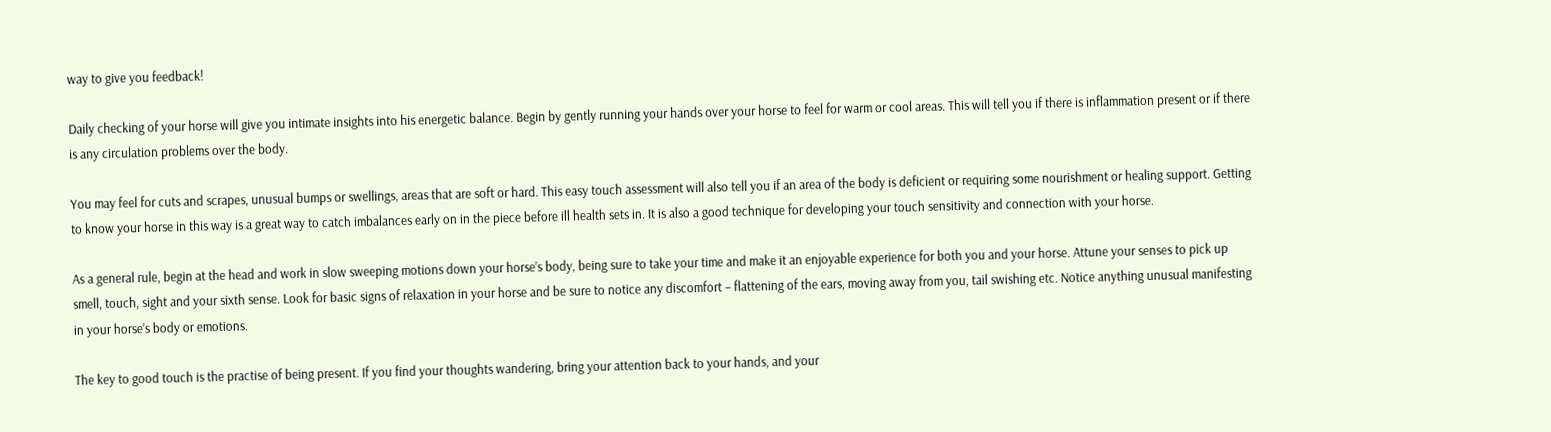way to give you feedback!

Daily checking of your horse will give you intimate insights into his energetic balance. Begin by gently running your hands over your horse to feel for warm or cool areas. This will tell you if there is inflammation present or if there is any circulation problems over the body.

You may feel for cuts and scrapes, unusual bumps or swellings, areas that are soft or hard. This easy touch assessment will also tell you if an area of the body is deficient or requiring some nourishment or healing support. Getting to know your horse in this way is a great way to catch imbalances early on in the piece before ill health sets in. It is also a good technique for developing your touch sensitivity and connection with your horse.

As a general rule, begin at the head and work in slow sweeping motions down your horse’s body, being sure to take your time and make it an enjoyable experience for both you and your horse. Attune your senses to pick up smell, touch, sight and your sixth sense. Look for basic signs of relaxation in your horse and be sure to notice any discomfort – flattening of the ears, moving away from you, tail swishing etc. Notice anything unusual manifesting in your horse’s body or emotions.

The key to good touch is the practise of being present. If you find your thoughts wandering, bring your attention back to your hands, and your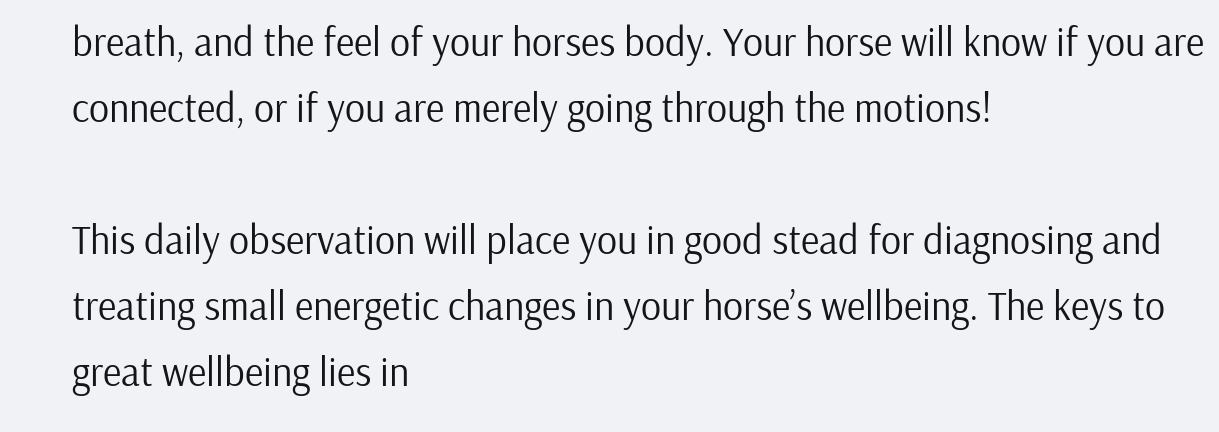breath, and the feel of your horses body. Your horse will know if you are connected, or if you are merely going through the motions!

This daily observation will place you in good stead for diagnosing and treating small energetic changes in your horse’s wellbeing. The keys to great wellbeing lies in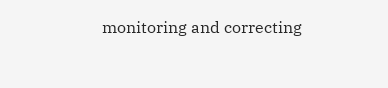monitoring and correcting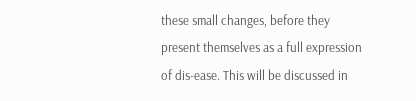these small changes, before they present themselves as a full expression of dis-ease. This will be discussed in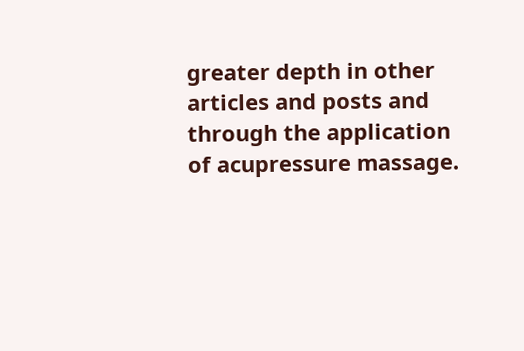greater depth in other articles and posts and through the application of acupressure massage.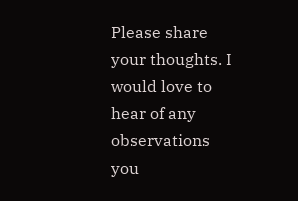Please share your thoughts. I would love to hear of any observations you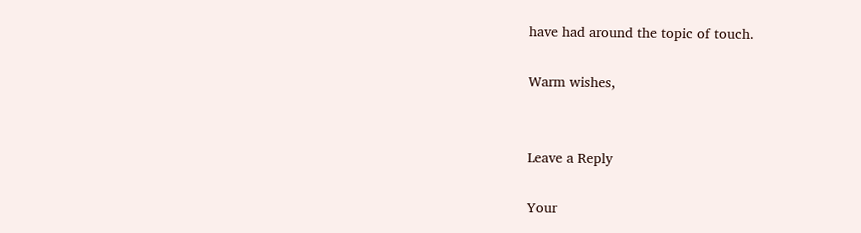have had around the topic of touch.

Warm wishes,


Leave a Reply

Your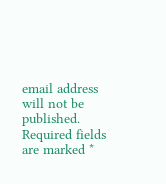email address will not be published. Required fields are marked *